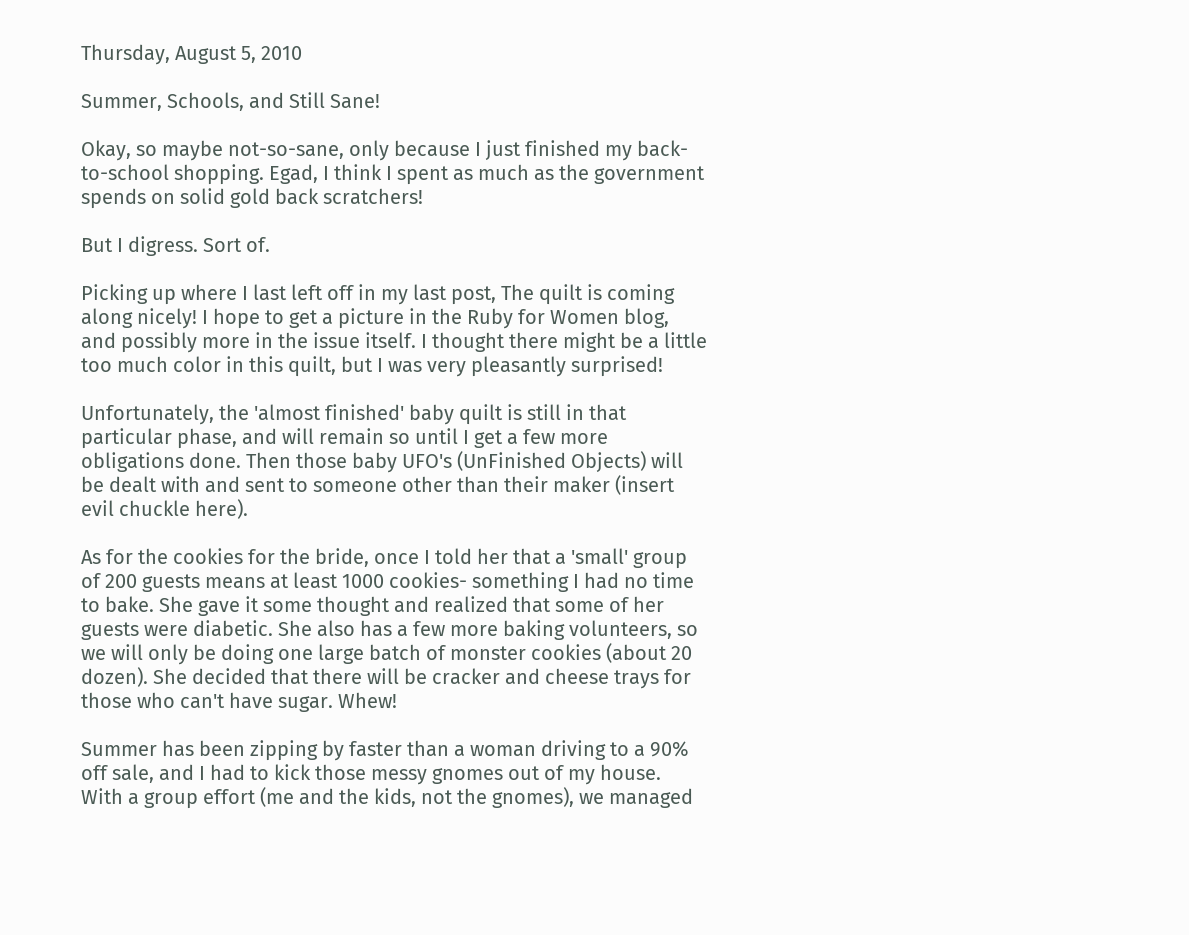Thursday, August 5, 2010

Summer, Schools, and Still Sane!

Okay, so maybe not-so-sane, only because I just finished my back-to-school shopping. Egad, I think I spent as much as the government spends on solid gold back scratchers!

But I digress. Sort of.

Picking up where I last left off in my last post, The quilt is coming along nicely! I hope to get a picture in the Ruby for Women blog, and possibly more in the issue itself. I thought there might be a little too much color in this quilt, but I was very pleasantly surprised!

Unfortunately, the 'almost finished' baby quilt is still in that particular phase, and will remain so until I get a few more obligations done. Then those baby UFO's (UnFinished Objects) will be dealt with and sent to someone other than their maker (insert evil chuckle here).

As for the cookies for the bride, once I told her that a 'small' group of 200 guests means at least 1000 cookies- something I had no time to bake. She gave it some thought and realized that some of her guests were diabetic. She also has a few more baking volunteers, so we will only be doing one large batch of monster cookies (about 20 dozen). She decided that there will be cracker and cheese trays for those who can't have sugar. Whew!

Summer has been zipping by faster than a woman driving to a 90% off sale, and I had to kick those messy gnomes out of my house. With a group effort (me and the kids, not the gnomes), we managed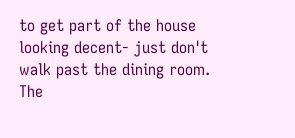to get part of the house looking decent- just don't walk past the dining room. The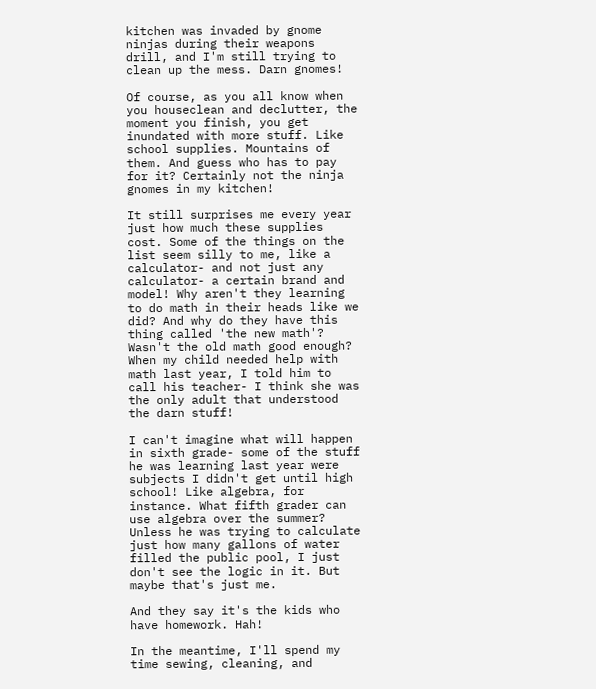kitchen was invaded by gnome ninjas during their weapons drill, and I'm still trying to clean up the mess. Darn gnomes!

Of course, as you all know when you houseclean and declutter, the moment you finish, you get inundated with more stuff. Like school supplies. Mountains of them. And guess who has to pay for it? Certainly not the ninja gnomes in my kitchen!

It still surprises me every year just how much these supplies cost. Some of the things on the list seem silly to me, like a calculator- and not just any calculator- a certain brand and model! Why aren't they learning to do math in their heads like we did? And why do they have this thing called 'the new math'? Wasn't the old math good enough? When my child needed help with math last year, I told him to call his teacher- I think she was the only adult that understood the darn stuff!

I can't imagine what will happen in sixth grade- some of the stuff he was learning last year were subjects I didn't get until high school! Like algebra, for instance. What fifth grader can use algebra over the summer? Unless he was trying to calculate just how many gallons of water filled the public pool, I just don't see the logic in it. But maybe that's just me.

And they say it's the kids who have homework. Hah!

In the meantime, I'll spend my time sewing, cleaning, and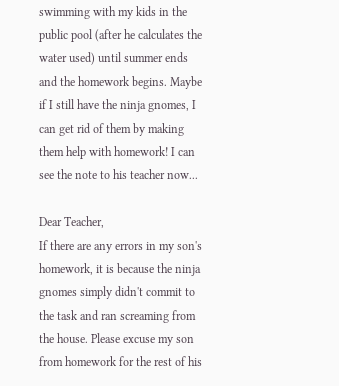swimming with my kids in the public pool (after he calculates the water used) until summer ends and the homework begins. Maybe if I still have the ninja gnomes, I can get rid of them by making them help with homework! I can see the note to his teacher now...

Dear Teacher,
If there are any errors in my son's homework, it is because the ninja gnomes simply didn't commit to the task and ran screaming from the house. Please excuse my son from homework for the rest of his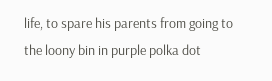life, to spare his parents from going to the loony bin in purple polka dot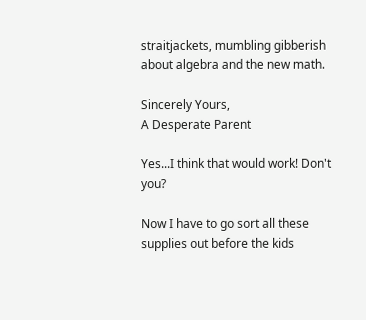straitjackets, mumbling gibberish about algebra and the new math.

Sincerely Yours,
A Desperate Parent

Yes...I think that would work! Don't you?

Now I have to go sort all these supplies out before the kids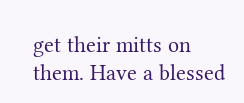get their mitts on them. Have a blessed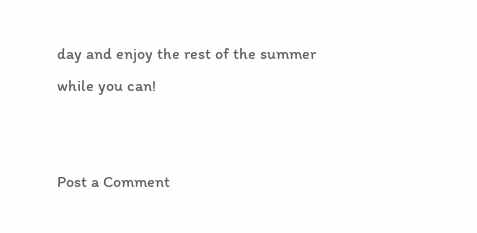day and enjoy the rest of the summer while you can!


Post a Comment